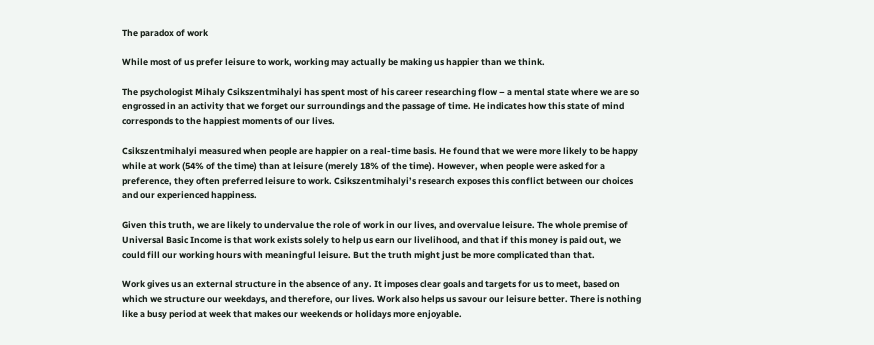The paradox of work

While most of us prefer leisure to work, working may actually be making us happier than we think.

The psychologist Mihaly Csikszentmihalyi has spent most of his career researching flow – a mental state where we are so engrossed in an activity that we forget our surroundings and the passage of time. He indicates how this state of mind corresponds to the happiest moments of our lives.

Csikszentmihalyi measured when people are happier on a real-time basis. He found that we were more likely to be happy while at work (54% of the time) than at leisure (merely 18% of the time). However, when people were asked for a preference, they often preferred leisure to work. Csikszentmihalyi’s research exposes this conflict between our choices and our experienced happiness.

Given this truth, we are likely to undervalue the role of work in our lives, and overvalue leisure. The whole premise of Universal Basic Income is that work exists solely to help us earn our livelihood, and that if this money is paid out, we could fill our working hours with meaningful leisure. But the truth might just be more complicated than that.

Work gives us an external structure in the absence of any. It imposes clear goals and targets for us to meet, based on which we structure our weekdays, and therefore, our lives. Work also helps us savour our leisure better. There is nothing like a busy period at week that makes our weekends or holidays more enjoyable.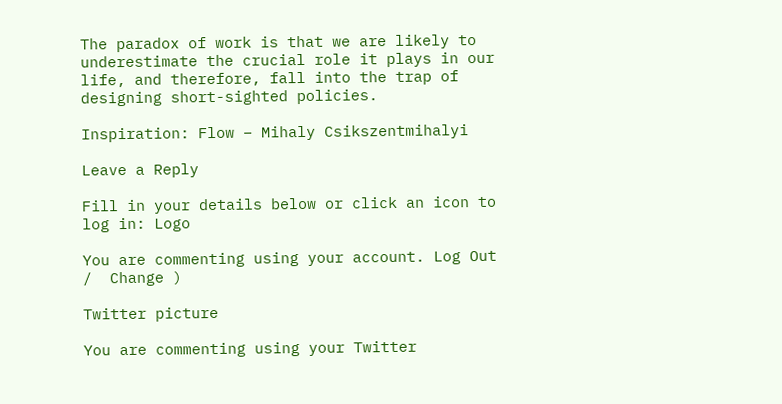The paradox of work is that we are likely to underestimate the crucial role it plays in our life, and therefore, fall into the trap of designing short-sighted policies.

Inspiration: Flow – Mihaly Csikszentmihalyi

Leave a Reply

Fill in your details below or click an icon to log in: Logo

You are commenting using your account. Log Out /  Change )

Twitter picture

You are commenting using your Twitter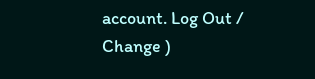account. Log Out /  Change )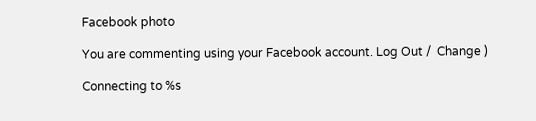Facebook photo

You are commenting using your Facebook account. Log Out /  Change )

Connecting to %s